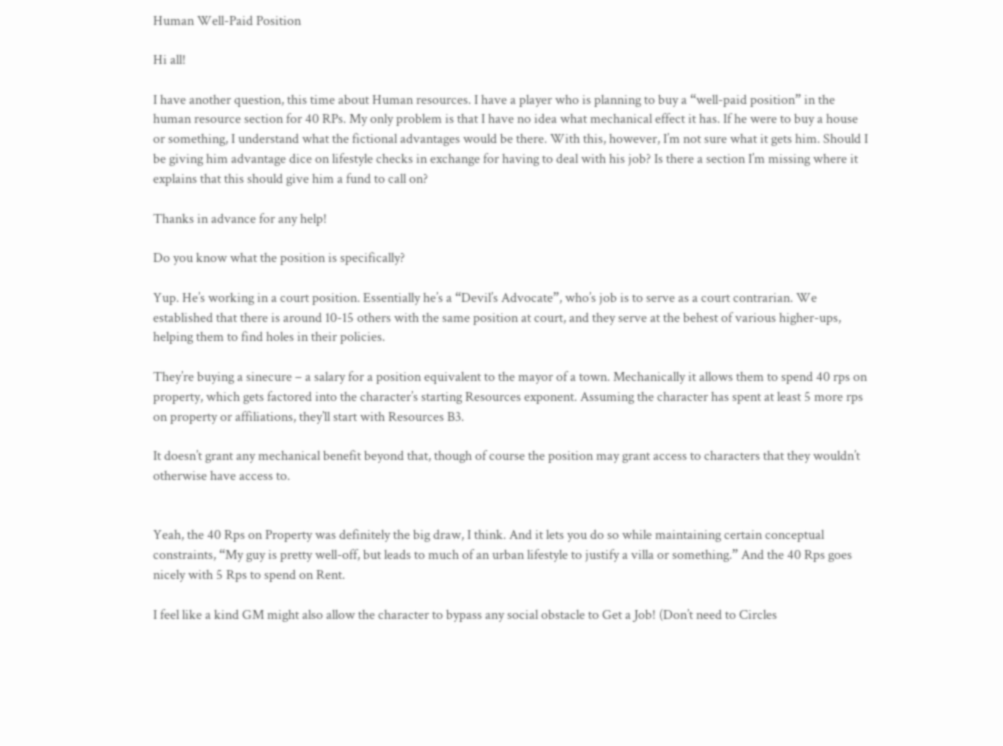Human Well-Paid Position

Hi all!

I have another question, this time about Human resources. I have a player who is planning to buy a “well-paid position” in the human resource section for 40 RPs. My only problem is that I have no idea what mechanical effect it has. If he were to buy a house or something, I understand what the fictional advantages would be there. With this, however, I’m not sure what it gets him. Should I be giving him advantage dice on lifestyle checks in exchange for having to deal with his job? Is there a section I’m missing where it explains that this should give him a fund to call on?

Thanks in advance for any help!

Do you know what the position is specifically?

Yup. He’s working in a court position. Essentially he’s a “Devil’s Advocate”, who’s job is to serve as a court contrarian. We established that there is around 10-15 others with the same position at court, and they serve at the behest of various higher-ups, helping them to find holes in their policies.

They’re buying a sinecure – a salary for a position equivalent to the mayor of a town. Mechanically it allows them to spend 40 rps on property, which gets factored into the character’s starting Resources exponent. Assuming the character has spent at least 5 more rps on property or affiliations, they’ll start with Resources B3.

It doesn’t grant any mechanical benefit beyond that, though of course the position may grant access to characters that they wouldn’t otherwise have access to.


Yeah, the 40 Rps on Property was definitely the big draw, I think. And it lets you do so while maintaining certain conceptual constraints, “My guy is pretty well-off, but leads to much of an urban lifestyle to justify a villa or something.” And the 40 Rps goes nicely with 5 Rps to spend on Rent.

I feel like a kind GM might also allow the character to bypass any social obstacle to Get a Job! (Don’t need to Circles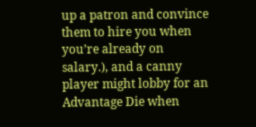up a patron and convince them to hire you when you’re already on salary.), and a canny player might lobby for an Advantage Die when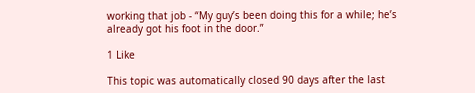working that job - “My guy’s been doing this for a while; he’s already got his foot in the door.”

1 Like

This topic was automatically closed 90 days after the last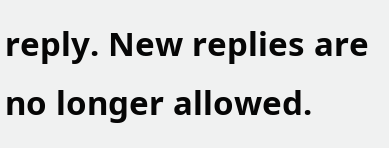reply. New replies are no longer allowed.